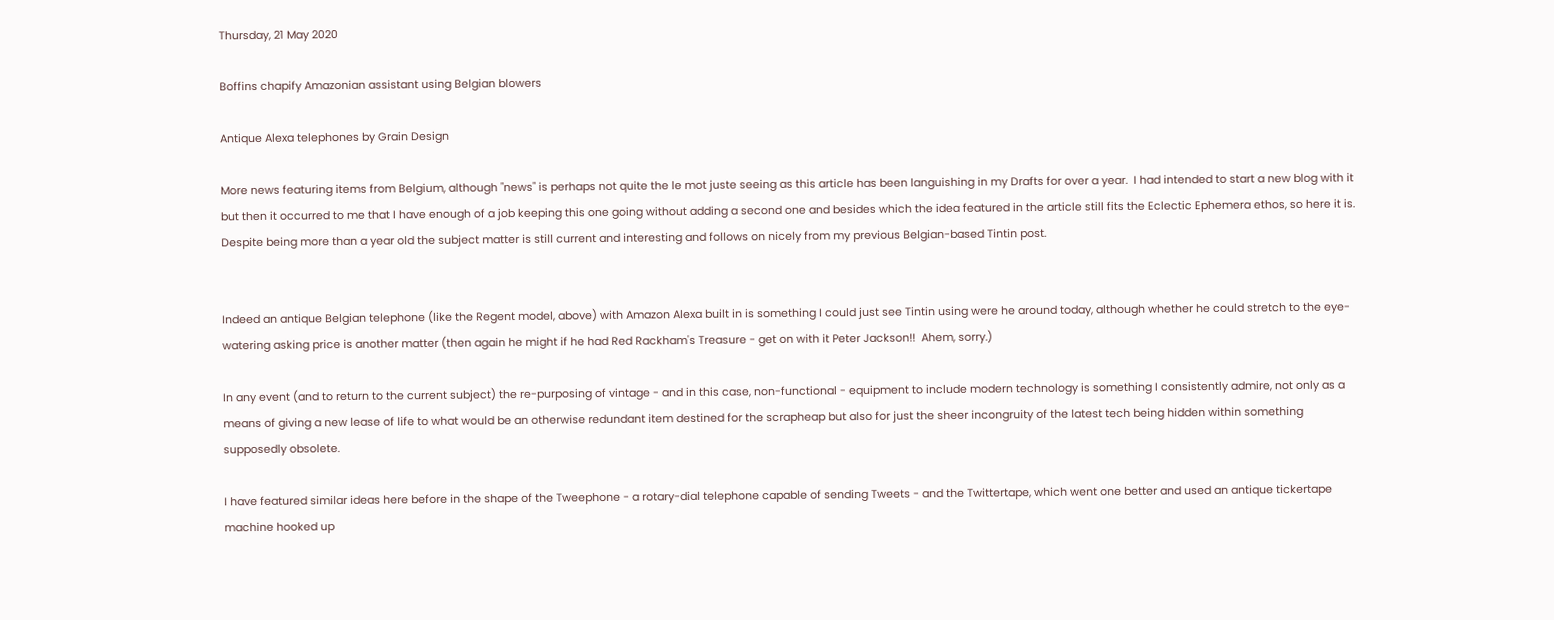Thursday, 21 May 2020

Boffins chapify Amazonian assistant using Belgian blowers

Antique Alexa telephones by Grain Design

More news featuring items from Belgium, although "news" is perhaps not quite the le mot juste seeing as this article has been languishing in my Drafts for over a year.  I had intended to start a new blog with it but then it occurred to me that I have enough of a job keeping this one going without adding a second one and besides which the idea featured in the article still fits the Eclectic Ephemera ethos, so here it is.  Despite being more than a year old the subject matter is still current and interesting and follows on nicely from my previous Belgian-based Tintin post.


Indeed an antique Belgian telephone (like the Regent model, above) with Amazon Alexa built in is something I could just see Tintin using were he around today, although whether he could stretch to the eye-watering asking price is another matter (then again he might if he had Red Rackham's Treasure - get on with it Peter Jackson!!  Ahem, sorry.)

In any event (and to return to the current subject) the re-purposing of vintage - and in this case, non-functional - equipment to include modern technology is something I consistently admire, not only as a means of giving a new lease of life to what would be an otherwise redundant item destined for the scrapheap but also for just the sheer incongruity of the latest tech being hidden within something supposedly obsolete.

I have featured similar ideas here before in the shape of the Tweephone - a rotary-dial telephone capable of sending Tweets - and the Twittertape, which went one better and used an antique tickertape machine hooked up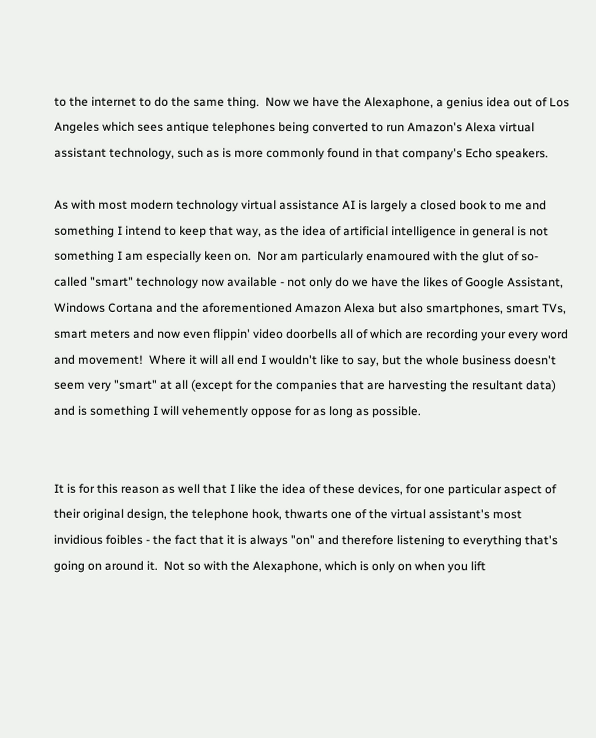to the internet to do the same thing.  Now we have the Alexaphone, a genius idea out of Los Angeles which sees antique telephones being converted to run Amazon's Alexa virtual assistant technology, such as is more commonly found in that company's Echo speakers.

As with most modern technology virtual assistance AI is largely a closed book to me and something I intend to keep that way, as the idea of artificial intelligence in general is not something I am especially keen on.  Nor am particularly enamoured with the glut of so-called "smart" technology now available - not only do we have the likes of Google Assistant, Windows Cortana and the aforementioned Amazon Alexa but also smartphones, smart TVs, smart meters and now even flippin' video doorbells all of which are recording your every word and movement!  Where it will all end I wouldn't like to say, but the whole business doesn't seem very "smart" at all (except for the companies that are harvesting the resultant data) and is something I will vehemently oppose for as long as possible.


It is for this reason as well that I like the idea of these devices, for one particular aspect of their original design, the telephone hook, thwarts one of the virtual assistant's most invidious foibles - the fact that it is always "on" and therefore listening to everything that's going on around it.  Not so with the Alexaphone, which is only on when you lift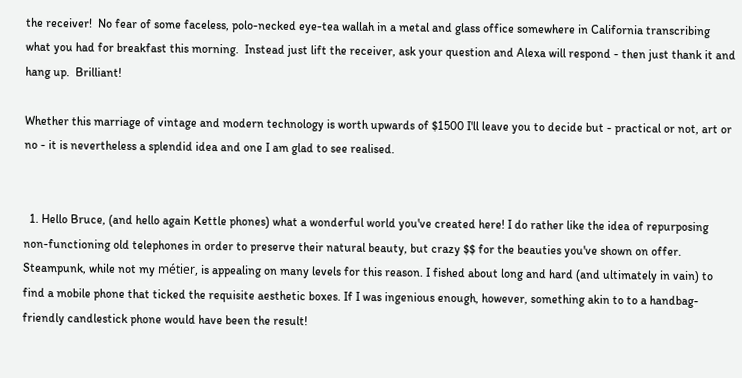the receiver!  No fear of some faceless, polo-necked eye-tea wallah in a metal and glass office somewhere in California transcribing what you had for breakfast this morning.  Instead just lift the receiver, ask your question and Alexa will respond - then just thank it and hang up.  Brilliant!

Whether this marriage of vintage and modern technology is worth upwards of $1500 I'll leave you to decide but - practical or not, art or no - it is nevertheless a splendid idea and one I am glad to see realised.


  1. Hello Bruce, (and hello again Kettle phones) what a wonderful world you've created here! I do rather like the idea of repurposing non-functioning old telephones in order to preserve their natural beauty, but crazy $$ for the beauties you've shown on offer. Steampunk, while not my métier, is appealing on many levels for this reason. I fished about long and hard (and ultimately in vain) to find a mobile phone that ticked the requisite aesthetic boxes. If I was ingenious enough, however, something akin to to a handbag-friendly candlestick phone would have been the result!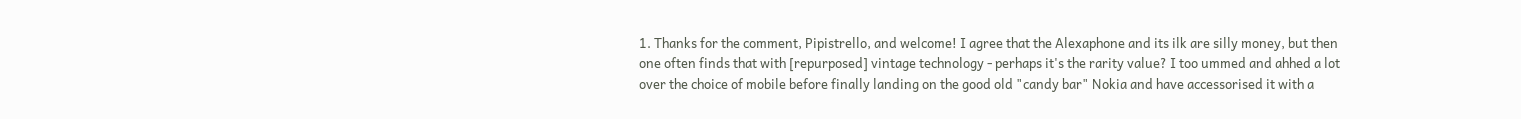1. Thanks for the comment, Pipistrello, and welcome! I agree that the Alexaphone and its ilk are silly money, but then one often finds that with [repurposed] vintage technology - perhaps it's the rarity value? I too ummed and ahhed a lot over the choice of mobile before finally landing on the good old "candy bar" Nokia and have accessorised it with a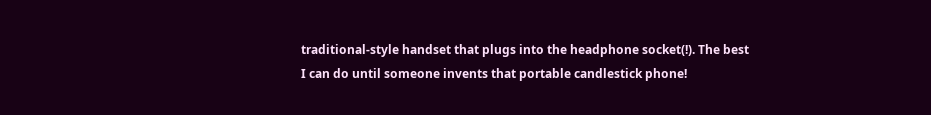traditional-style handset that plugs into the headphone socket(!). The best I can do until someone invents that portable candlestick phone!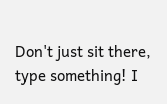Don't just sit there, type something! I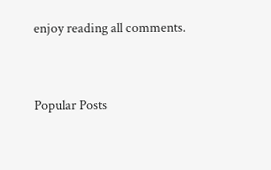enjoy reading all comments.


Popular Posts